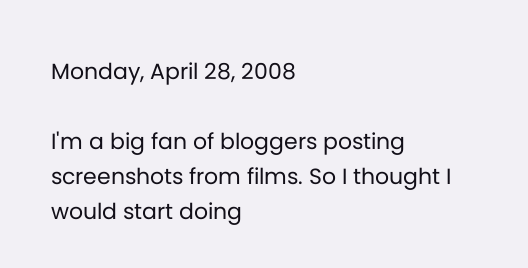Monday, April 28, 2008

I'm a big fan of bloggers posting screenshots from films. So I thought I would start doing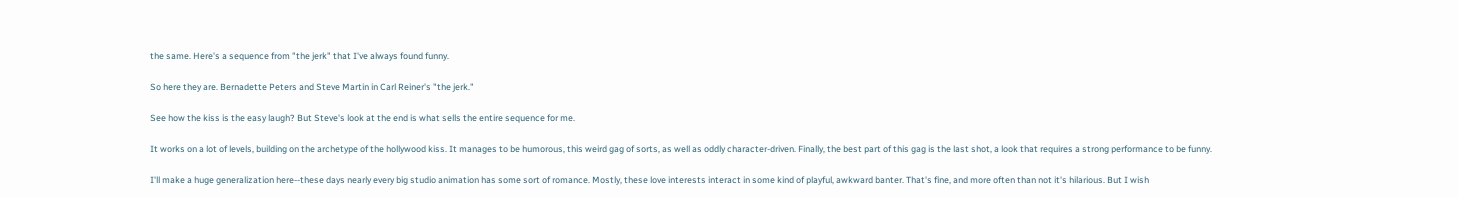the same. Here's a sequence from "the jerk" that I've always found funny.

So here they are. Bernadette Peters and Steve Martin in Carl Reiner's "the jerk."

See how the kiss is the easy laugh? But Steve's look at the end is what sells the entire sequence for me.

It works on a lot of levels, building on the archetype of the hollywood kiss. It manages to be humorous, this weird gag of sorts, as well as oddly character-driven. Finally, the best part of this gag is the last shot, a look that requires a strong performance to be funny.

I'll make a huge generalization here--these days nearly every big studio animation has some sort of romance. Mostly, these love interests interact in some kind of playful, awkward banter. That's fine, and more often than not it's hilarious. But I wish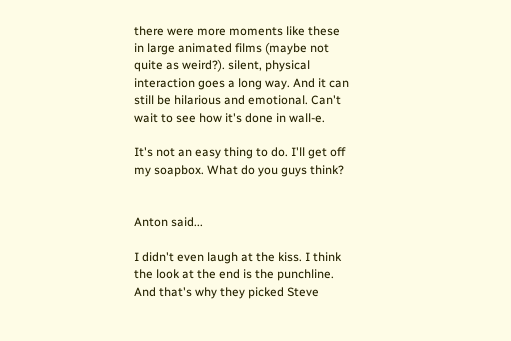there were more moments like these in large animated films (maybe not quite as weird?). silent, physical interaction goes a long way. And it can still be hilarious and emotional. Can't wait to see how it's done in wall-e.

It's not an easy thing to do. I'll get off my soapbox. What do you guys think?


Anton said...

I didn't even laugh at the kiss. I think the look at the end is the punchline. And that's why they picked Steve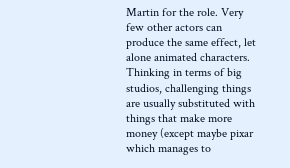Martin for the role. Very few other actors can produce the same effect, let alone animated characters. Thinking in terms of big studios, challenging things are usually substituted with things that make more money (except maybe pixar which manages to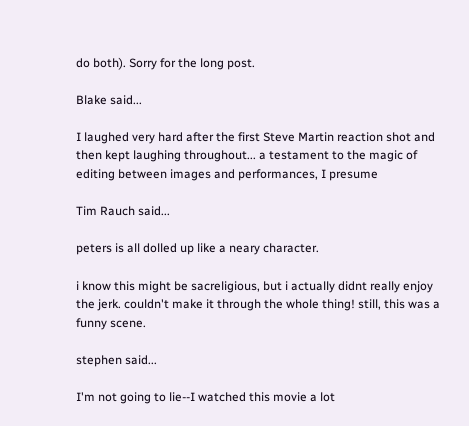do both). Sorry for the long post.

Blake said...

I laughed very hard after the first Steve Martin reaction shot and then kept laughing throughout... a testament to the magic of editing between images and performances, I presume

Tim Rauch said...

peters is all dolled up like a neary character.

i know this might be sacreligious, but i actually didnt really enjoy the jerk. couldn't make it through the whole thing! still, this was a funny scene.

stephen said...

I'm not going to lie--I watched this movie a lot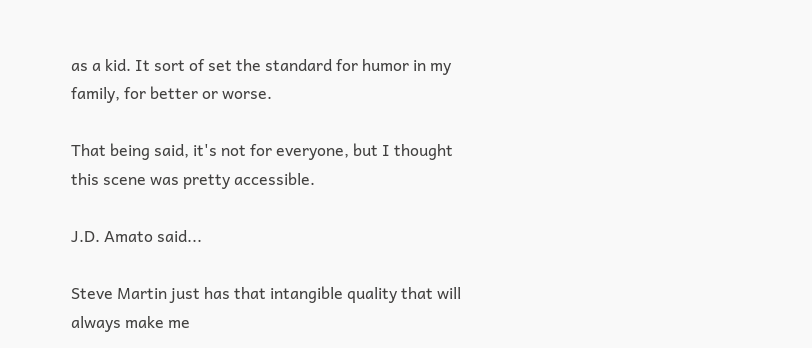as a kid. It sort of set the standard for humor in my family, for better or worse.

That being said, it's not for everyone, but I thought this scene was pretty accessible.

J.D. Amato said...

Steve Martin just has that intangible quality that will always make me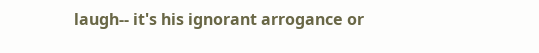laugh-- it's his ignorant arrogance or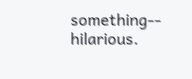something-- hilarious.